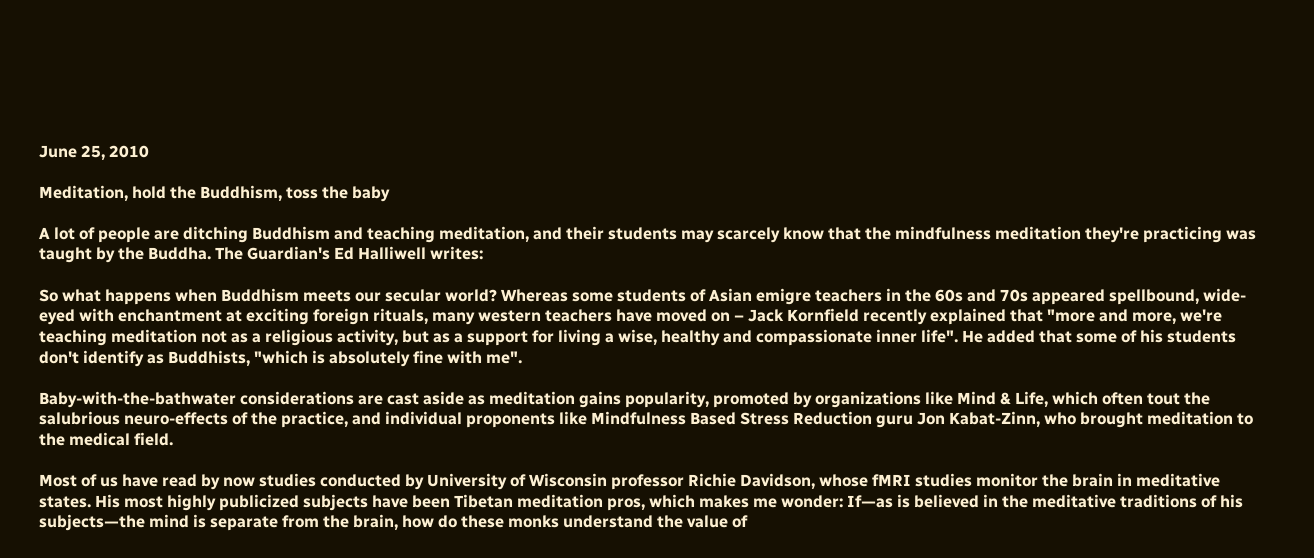June 25, 2010

Meditation, hold the Buddhism, toss the baby

A lot of people are ditching Buddhism and teaching meditation, and their students may scarcely know that the mindfulness meditation they're practicing was taught by the Buddha. The Guardian's Ed Halliwell writes:

So what happens when Buddhism meets our secular world? Whereas some students of Asian emigre teachers in the 60s and 70s appeared spellbound, wide-eyed with enchantment at exciting foreign rituals, many western teachers have moved on – Jack Kornfield recently explained that "more and more, we're teaching meditation not as a religious activity, but as a support for living a wise, healthy and compassionate inner life". He added that some of his students don't identify as Buddhists, "which is absolutely fine with me".

Baby-with-the-bathwater considerations are cast aside as meditation gains popularity, promoted by organizations like Mind & Life, which often tout the salubrious neuro-effects of the practice, and individual proponents like Mindfulness Based Stress Reduction guru Jon Kabat-Zinn, who brought meditation to the medical field.

Most of us have read by now studies conducted by University of Wisconsin professor Richie Davidson, whose fMRI studies monitor the brain in meditative states. His most highly publicized subjects have been Tibetan meditation pros, which makes me wonder: If—as is believed in the meditative traditions of his subjects—the mind is separate from the brain, how do these monks understand the value of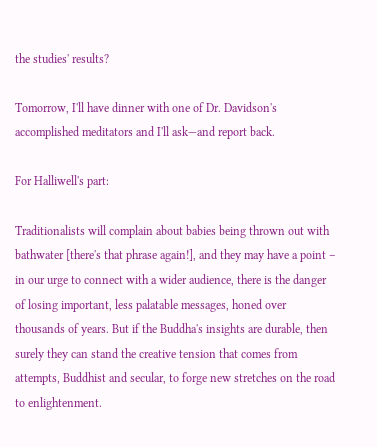the studies' results?

Tomorrow, I'll have dinner with one of Dr. Davidson's accomplished meditators and I'll ask—and report back.

For Halliwell's part:

Traditionalists will complain about babies being thrown out with bathwater [there's that phrase again!], and they may have a point – in our urge to connect with a wider audience, there is the danger of losing important, less palatable messages, honed over thousands of years. But if the Buddha's insights are durable, then surely they can stand the creative tension that comes from attempts, Buddhist and secular, to forge new stretches on the road to enlightenment.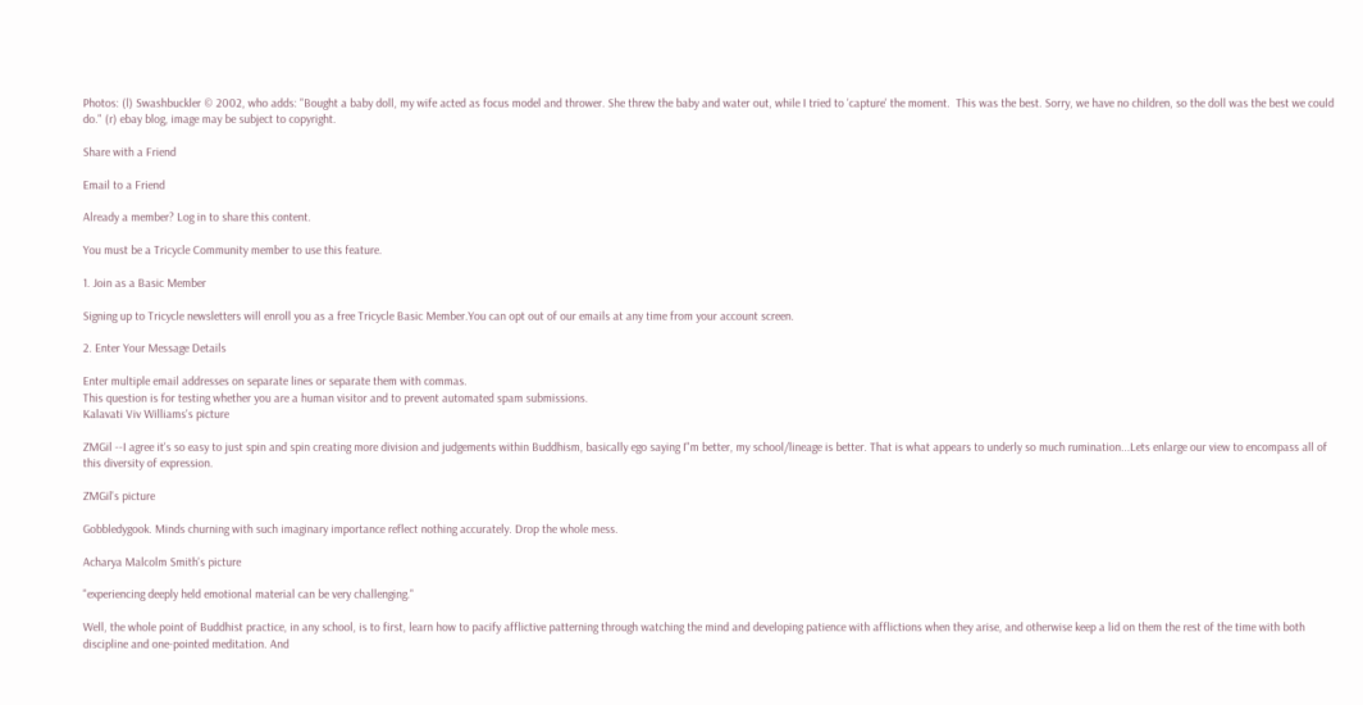Photos: (l) Swashbuckler © 2002, who adds: "Bought a baby doll, my wife acted as focus model and thrower. She threw the baby and water out, while I tried to 'capture' the moment.  This was the best. Sorry, we have no children, so the doll was the best we could do." (r) ebay blog, image may be subject to copyright.

Share with a Friend

Email to a Friend

Already a member? Log in to share this content.

You must be a Tricycle Community member to use this feature.

1. Join as a Basic Member

Signing up to Tricycle newsletters will enroll you as a free Tricycle Basic Member.You can opt out of our emails at any time from your account screen.

2. Enter Your Message Details

Enter multiple email addresses on separate lines or separate them with commas.
This question is for testing whether you are a human visitor and to prevent automated spam submissions.
Kalavati Viv Williams's picture

ZMGil --I agree it's so easy to just spin and spin creating more division and judgements within Buddhism, basically ego saying I"m better, my school/lineage is better. That is what appears to underly so much rumination...Lets enlarge our view to encompass all of this diversity of expression.

ZMGil's picture

Gobbledygook. Minds churning with such imaginary importance reflect nothing accurately. Drop the whole mess.

Acharya Malcolm Smith's picture

"experiencing deeply held emotional material can be very challenging."

Well, the whole point of Buddhist practice, in any school, is to first, learn how to pacify afflictive patterning through watching the mind and developing patience with afflictions when they arise, and otherwise keep a lid on them the rest of the time with both discipline and one-pointed meditation. And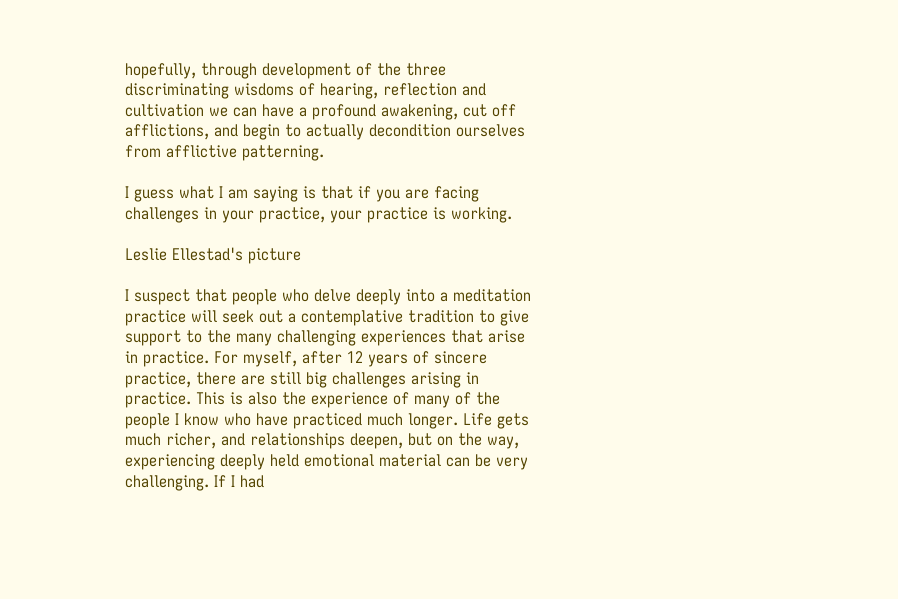hopefully, through development of the three discriminating wisdoms of hearing, reflection and cultivation we can have a profound awakening, cut off afflictions, and begin to actually decondition ourselves from afflictive patterning.

I guess what I am saying is that if you are facing challenges in your practice, your practice is working.

Leslie Ellestad's picture

I suspect that people who delve deeply into a meditation practice will seek out a contemplative tradition to give support to the many challenging experiences that arise in practice. For myself, after 12 years of sincere practice, there are still big challenges arising in practice. This is also the experience of many of the people I know who have practiced much longer. Life gets much richer, and relationships deepen, but on the way, experiencing deeply held emotional material can be very challenging. If I had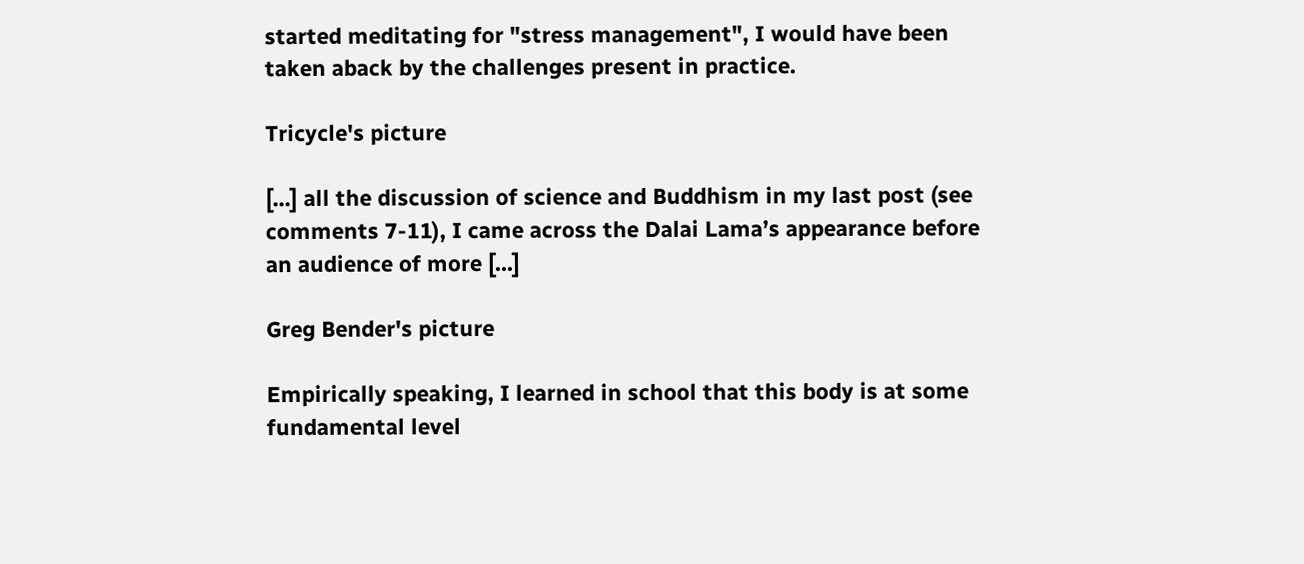started meditating for "stress management", I would have been taken aback by the challenges present in practice.

Tricycle's picture

[...] all the discussion of science and Buddhism in my last post (see comments 7-11), I came across the Dalai Lama’s appearance before an audience of more [...]

Greg Bender's picture

Empirically speaking, I learned in school that this body is at some fundamental level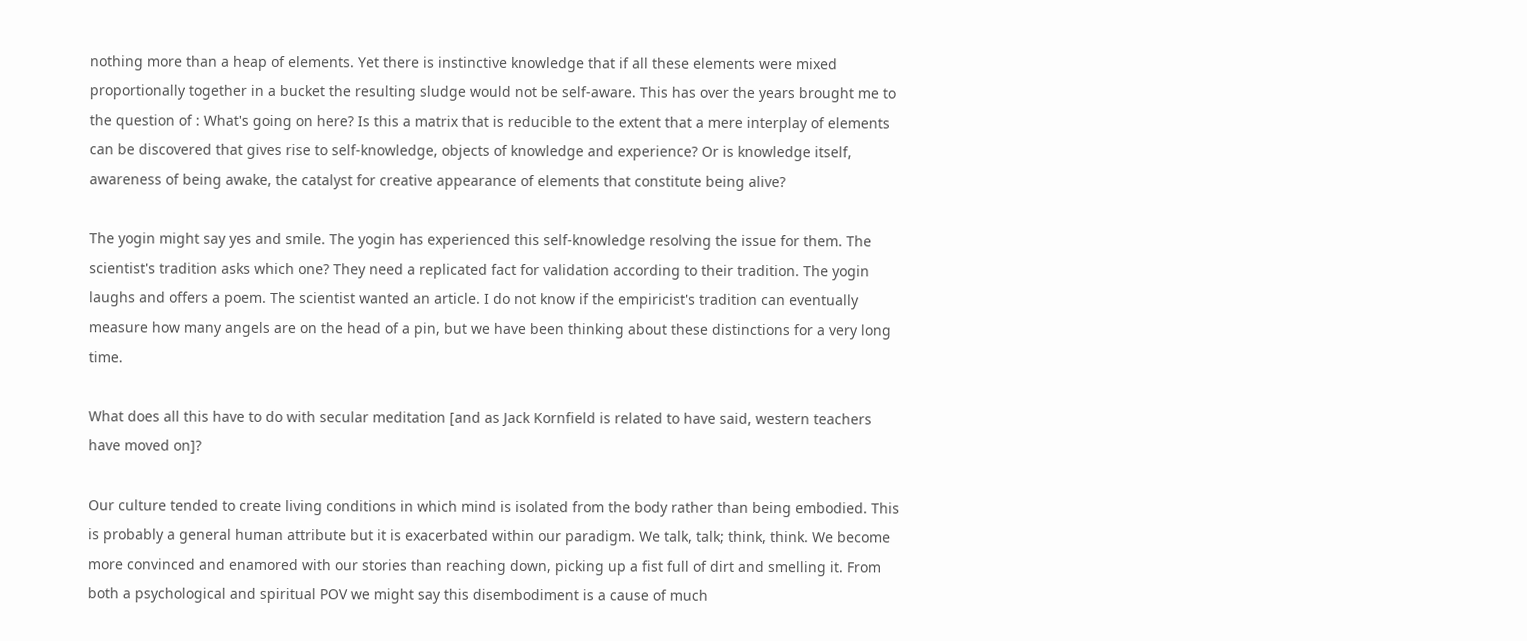nothing more than a heap of elements. Yet there is instinctive knowledge that if all these elements were mixed proportionally together in a bucket the resulting sludge would not be self-aware. This has over the years brought me to the question of : What's going on here? Is this a matrix that is reducible to the extent that a mere interplay of elements can be discovered that gives rise to self-knowledge, objects of knowledge and experience? Or is knowledge itself, awareness of being awake, the catalyst for creative appearance of elements that constitute being alive?

The yogin might say yes and smile. The yogin has experienced this self-knowledge resolving the issue for them. The scientist's tradition asks which one? They need a replicated fact for validation according to their tradition. The yogin laughs and offers a poem. The scientist wanted an article. I do not know if the empiricist's tradition can eventually measure how many angels are on the head of a pin, but we have been thinking about these distinctions for a very long time.

What does all this have to do with secular meditation [and as Jack Kornfield is related to have said, western teachers have moved on]?

Our culture tended to create living conditions in which mind is isolated from the body rather than being embodied. This is probably a general human attribute but it is exacerbated within our paradigm. We talk, talk; think, think. We become more convinced and enamored with our stories than reaching down, picking up a fist full of dirt and smelling it. From both a psychological and spiritual POV we might say this disembodiment is a cause of much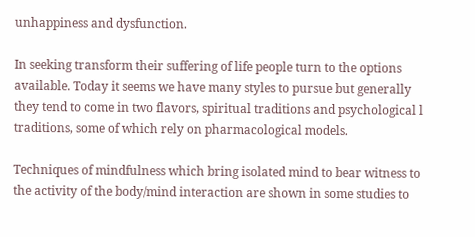unhappiness and dysfunction.

In seeking transform their suffering of life people turn to the options available. Today it seems we have many styles to pursue but generally they tend to come in two flavors, spiritual traditions and psychological l traditions, some of which rely on pharmacological models.

Techniques of mindfulness which bring isolated mind to bear witness to the activity of the body/mind interaction are shown in some studies to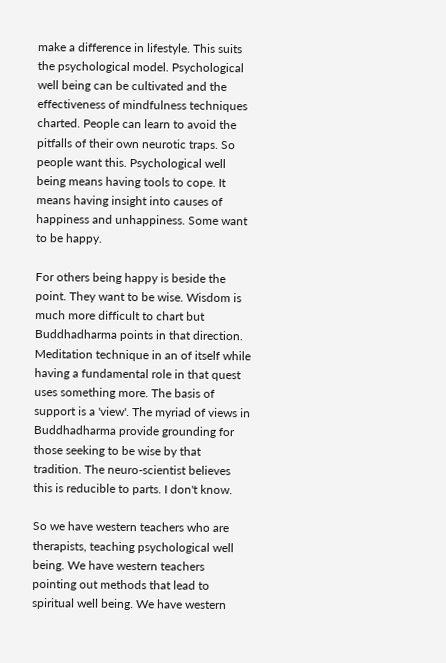make a difference in lifestyle. This suits the psychological model. Psychological well being can be cultivated and the effectiveness of mindfulness techniques charted. People can learn to avoid the pitfalls of their own neurotic traps. So people want this. Psychological well being means having tools to cope. It means having insight into causes of happiness and unhappiness. Some want to be happy.

For others being happy is beside the point. They want to be wise. Wisdom is much more difficult to chart but Buddhadharma points in that direction. Meditation technique in an of itself while having a fundamental role in that quest uses something more. The basis of support is a 'view'. The myriad of views in Buddhadharma provide grounding for those seeking to be wise by that tradition. The neuro-scientist believes this is reducible to parts. I don't know.

So we have western teachers who are therapists, teaching psychological well being. We have western teachers pointing out methods that lead to spiritual well being. We have western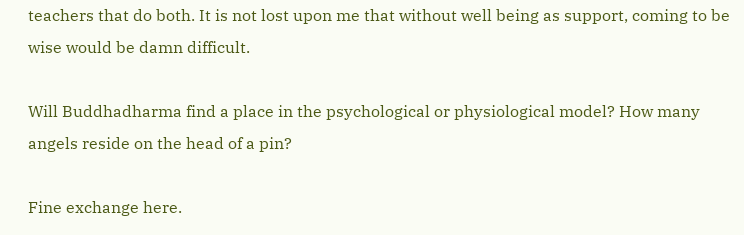teachers that do both. It is not lost upon me that without well being as support, coming to be wise would be damn difficult.

Will Buddhadharma find a place in the psychological or physiological model? How many angels reside on the head of a pin?

Fine exchange here.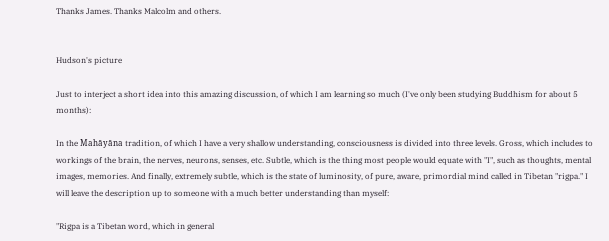Thanks James. Thanks Malcolm and others.


Hudson's picture

Just to interject a short idea into this amazing discussion, of which I am learning so much (I've only been studying Buddhism for about 5 months):

In the Mahāyāna tradition, of which I have a very shallow understanding, consciousness is divided into three levels. Gross, which includes to workings of the brain, the nerves, neurons, senses, etc. Subtle, which is the thing most people would equate with "I", such as thoughts, mental images, memories. And finally, extremely subtle, which is the state of luminosity, of pure, aware, primordial mind called in Tibetan "rigpa." I will leave the description up to someone with a much better understanding than myself:

"Rigpa is a Tibetan word, which in general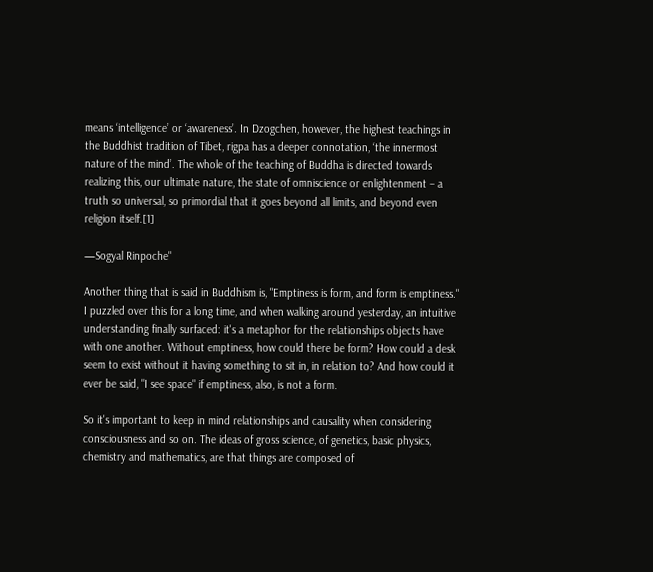means ‘intelligence’ or ‘awareness’. In Dzogchen, however, the highest teachings in the Buddhist tradition of Tibet, rigpa has a deeper connotation, ‘the innermost nature of the mind’. The whole of the teaching of Buddha is directed towards realizing this, our ultimate nature, the state of omniscience or enlightenment – a truth so universal, so primordial that it goes beyond all limits, and beyond even religion itself.[1]

—Sogyal Rinpoche"

Another thing that is said in Buddhism is, "Emptiness is form, and form is emptiness." I puzzled over this for a long time, and when walking around yesterday, an intuitive understanding finally surfaced: it's a metaphor for the relationships objects have with one another. Without emptiness, how could there be form? How could a desk seem to exist without it having something to sit in, in relation to? And how could it ever be said, "I see space" if emptiness, also, is not a form.

So it's important to keep in mind relationships and causality when considering consciousness and so on. The ideas of gross science, of genetics, basic physics, chemistry and mathematics, are that things are composed of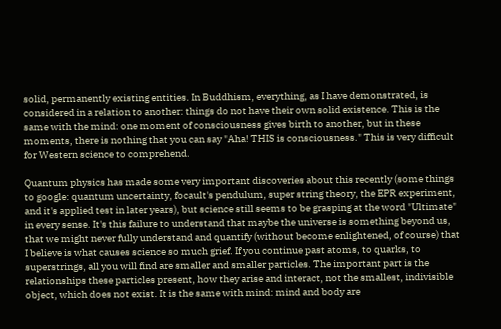solid, permanently existing entities. In Buddhism, everything, as I have demonstrated, is considered in a relation to another: things do not have their own solid existence. This is the same with the mind: one moment of consciousness gives birth to another, but in these moments, there is nothing that you can say "Aha! THIS is consciousness." This is very difficult for Western science to comprehend.

Quantum physics has made some very important discoveries about this recently (some things to google: quantum uncertainty, focault's pendulum, super string theory, the EPR experiment, and it's applied test in later years), but science still seems to be grasping at the word "Ultimate" in every sense. It's this failure to understand that maybe the universe is something beyond us, that we might never fully understand and quantify (without become enlightened, of course) that I believe is what causes science so much grief. If you continue past atoms, to quarks, to superstrings, all you will find are smaller and smaller particles. The important part is the relationships these particles present, how they arise and interact, not the smallest, indivisible object, which does not exist. It is the same with mind: mind and body are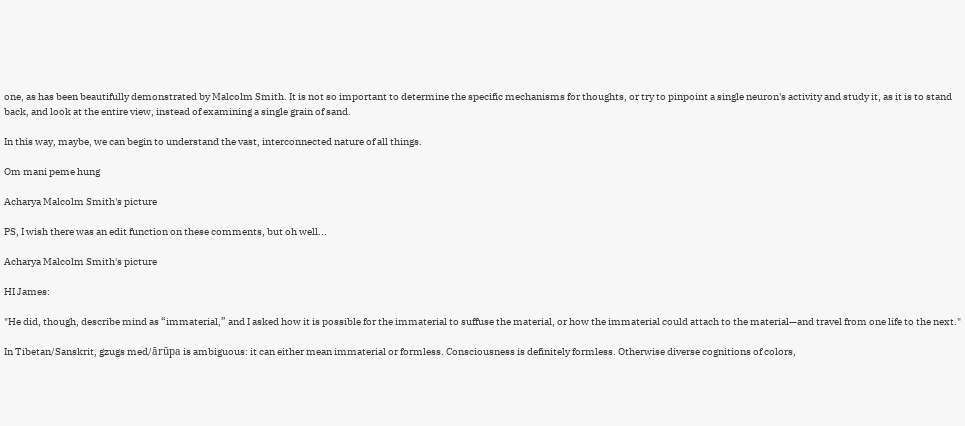one, as has been beautifully demonstrated by Malcolm Smith. It is not so important to determine the specific mechanisms for thoughts, or try to pinpoint a single neuron's activity and study it, as it is to stand back, and look at the entire view, instead of examining a single grain of sand.

In this way, maybe, we can begin to understand the vast, interconnected nature of all things.

Om mani peme hung

Acharya Malcolm Smith's picture

PS, I wish there was an edit function on these comments, but oh well...

Acharya Malcolm Smith's picture

HI James:

"He did, though, describe mind as “immaterial,” and I asked how it is possible for the immaterial to suffuse the material, or how the immaterial could attach to the material—and travel from one life to the next."

In Tibetan/Sanskrit, gzugs med/ārūpa is ambiguous: it can either mean immaterial or formless. Consciousness is definitely formless. Otherwise diverse cognitions of colors,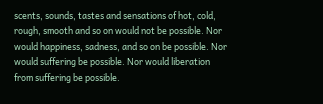scents, sounds, tastes and sensations of hot, cold, rough, smooth and so on would not be possible. Nor would happiness, sadness, and so on be possible. Nor would suffering be possible. Nor would liberation from suffering be possible.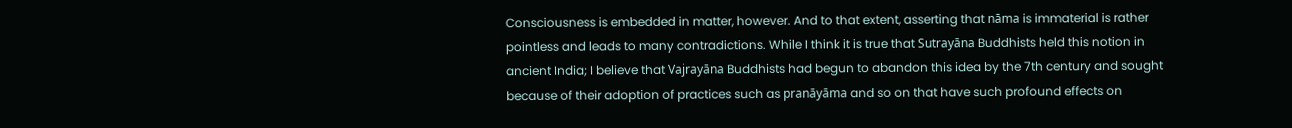Consciousness is embedded in matter, however. And to that extent, asserting that nāma is immaterial is rather pointless and leads to many contradictions. While I think it is true that Sutrayāna Buddhists held this notion in ancient India; I believe that Vajrayāna Buddhists had begun to abandon this idea by the 7th century and sought because of their adoption of practices such as pranāyāma and so on that have such profound effects on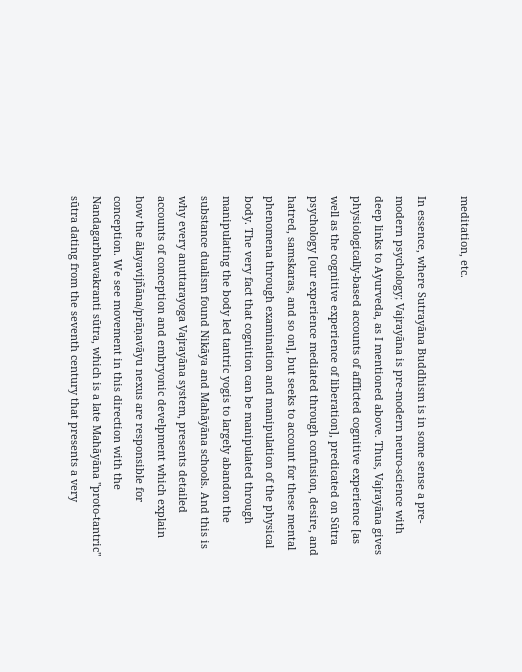meditation, etc.

In essence, where Sutrayāna Buddhism is in some sense a pre-modern psychology; Vajrayāna is pre-modern neuro-science with deep links to Ayurveda, as I mentioned above. Thus, Vajrayāna gives physiologically-based accounts of afflicted cognitive experience [as well as the cognitive experience of liberation], predicated on Sūtra psychology [our experience mediated through confusion, desire, and hatred, samskaras, and so on], but seeks to account for these mental phenomena through examination and manipulation of the physical body. The very fact that cognition can be manipulated through manipulating the body led tantric yogis to largely abandon the substance dualism found Nikāya and Mahāyāna schools. And this is why every anuttarayoga Vajrayāna system, presents detailed accounts of conception and embryonic develpment which explain how the ālayavijñāna/prāṇavāyu nexus are responsible for conception. We see movement in this direction with the Nandagarbhavakranti sūtra, which is a late Mahāyāna "proto-tantric" sūtra dating from the seventh century that presents a very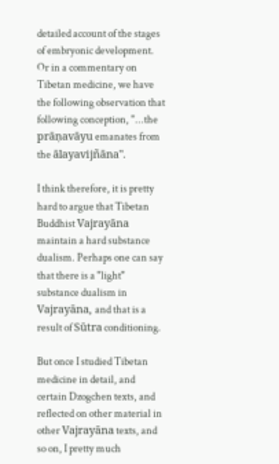detailed account of the stages of embryonic development. Or in a commentary on Tibetan medicine, we have the following observation that following conception, "...the prāṇavāyu emanates from the ālayavijñāna".

I think therefore, it is pretty hard to argue that Tibetan Buddhist Vajrayāna maintain a hard substance dualism. Perhaps one can say that there is a "light" substance dualism in Vajrayāna, and that is a result of Sūtra conditioning.

But once I studied Tibetan medicine in detail, and certain Dzogchen texts, and reflected on other material in other Vajrayāna texts, and so on, I pretty much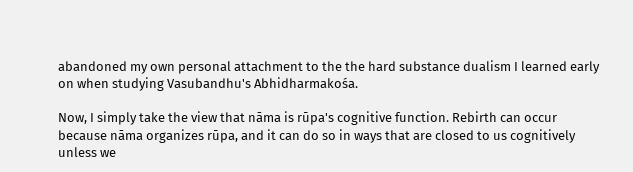abandoned my own personal attachment to the the hard substance dualism I learned early on when studying Vasubandhu's Abhidharmakośa.

Now, I simply take the view that nāma is rūpa's cognitive function. Rebirth can occur because nāma organizes rūpa, and it can do so in ways that are closed to us cognitively unless we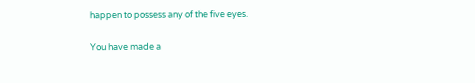happen to possess any of the five eyes.

You have made a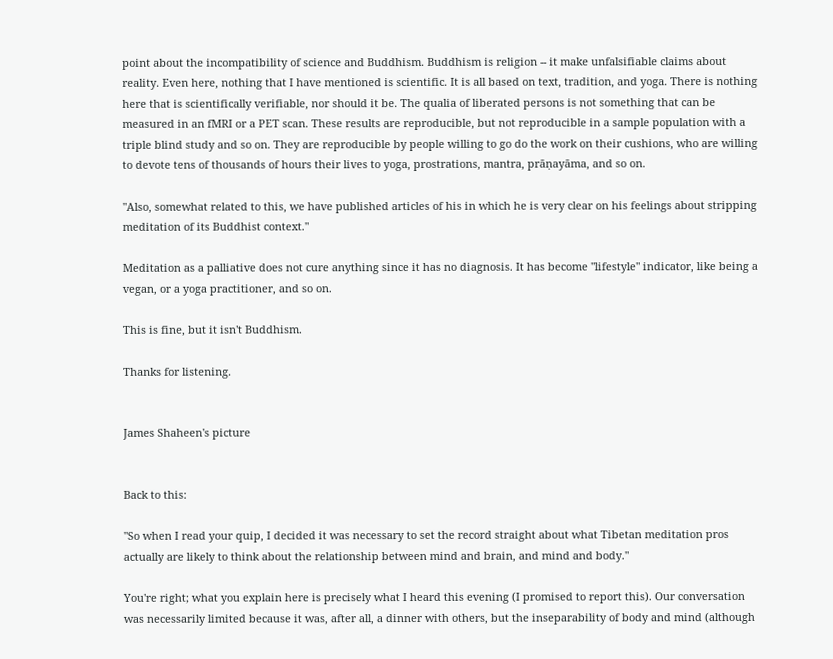point about the incompatibility of science and Buddhism. Buddhism is religion -- it make unfalsifiable claims about reality. Even here, nothing that I have mentioned is scientific. It is all based on text, tradition, and yoga. There is nothing here that is scientifically verifiable, nor should it be. The qualia of liberated persons is not something that can be measured in an fMRI or a PET scan. These results are reproducible, but not reproducible in a sample population with a triple blind study and so on. They are reproducible by people willing to go do the work on their cushions, who are willing to devote tens of thousands of hours their lives to yoga, prostrations, mantra, prāṇayāma, and so on.

"Also, somewhat related to this, we have published articles of his in which he is very clear on his feelings about stripping meditation of its Buddhist context."

Meditation as a palliative does not cure anything since it has no diagnosis. It has become "lifestyle" indicator, like being a vegan, or a yoga practitioner, and so on.

This is fine, but it isn't Buddhism.

Thanks for listening.


James Shaheen's picture


Back to this:

"So when I read your quip, I decided it was necessary to set the record straight about what Tibetan meditation pros actually are likely to think about the relationship between mind and brain, and mind and body."

You're right; what you explain here is precisely what I heard this evening (I promised to report this). Our conversation was necessarily limited because it was, after all, a dinner with others, but the inseparability of body and mind (although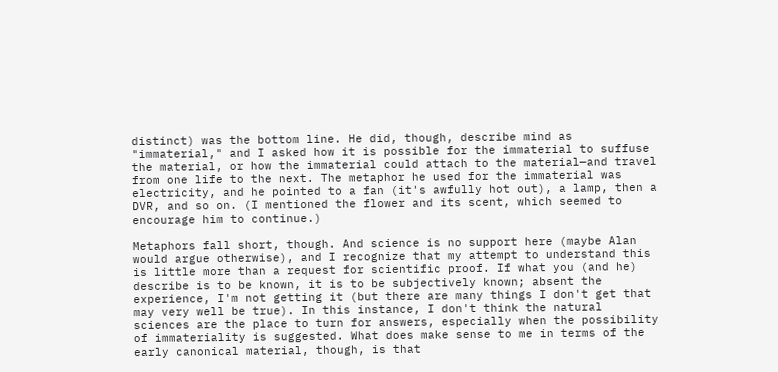distinct) was the bottom line. He did, though, describe mind as "immaterial," and I asked how it is possible for the immaterial to suffuse the material, or how the immaterial could attach to the material—and travel from one life to the next. The metaphor he used for the immaterial was electricity, and he pointed to a fan (it's awfully hot out), a lamp, then a DVR, and so on. (I mentioned the flower and its scent, which seemed to encourage him to continue.)

Metaphors fall short, though. And science is no support here (maybe Alan would argue otherwise), and I recognize that my attempt to understand this is little more than a request for scientific proof. If what you (and he) describe is to be known, it is to be subjectively known; absent the experience, I'm not getting it (but there are many things I don't get that may very well be true). In this instance, I don't think the natural sciences are the place to turn for answers, especially when the possibility of immateriality is suggested. What does make sense to me in terms of the early canonical material, though, is that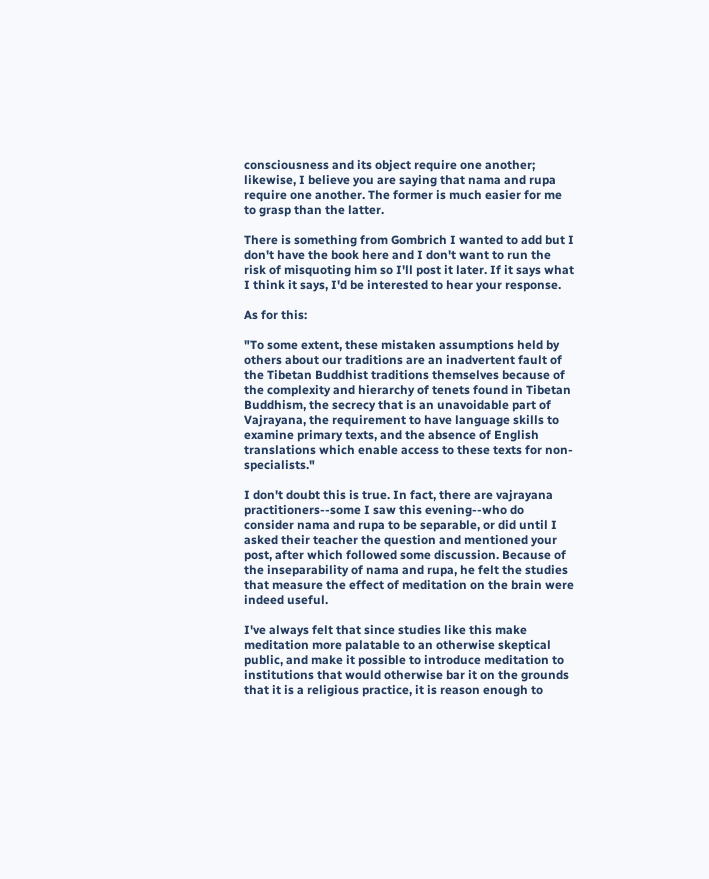consciousness and its object require one another; likewise, I believe you are saying that nama and rupa require one another. The former is much easier for me to grasp than the latter.

There is something from Gombrich I wanted to add but I don't have the book here and I don't want to run the risk of misquoting him so I'll post it later. If it says what I think it says, I'd be interested to hear your response.

As for this:

"To some extent, these mistaken assumptions held by others about our traditions are an inadvertent fault of the Tibetan Buddhist traditions themselves because of the complexity and hierarchy of tenets found in Tibetan Buddhism, the secrecy that is an unavoidable part of Vajrayana, the requirement to have language skills to examine primary texts, and the absence of English translations which enable access to these texts for non-specialists."

I don't doubt this is true. In fact, there are vajrayana practitioners--some I saw this evening--who do consider nama and rupa to be separable, or did until I asked their teacher the question and mentioned your post, after which followed some discussion. Because of the inseparability of nama and rupa, he felt the studies that measure the effect of meditation on the brain were indeed useful.

I've always felt that since studies like this make meditation more palatable to an otherwise skeptical public, and make it possible to introduce meditation to institutions that would otherwise bar it on the grounds that it is a religious practice, it is reason enough to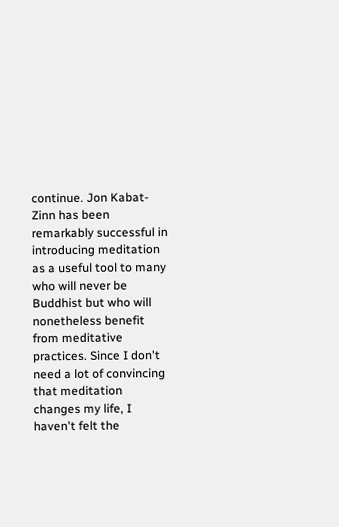continue. Jon Kabat-Zinn has been remarkably successful in introducing meditation as a useful tool to many who will never be Buddhist but who will nonetheless benefit from meditative practices. Since I don't need a lot of convincing that meditation changes my life, I haven't felt the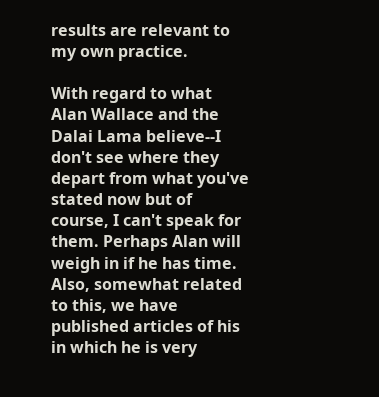results are relevant to my own practice.

With regard to what Alan Wallace and the Dalai Lama believe--I don't see where they depart from what you've stated now but of course, I can't speak for them. Perhaps Alan will weigh in if he has time. Also, somewhat related to this, we have published articles of his in which he is very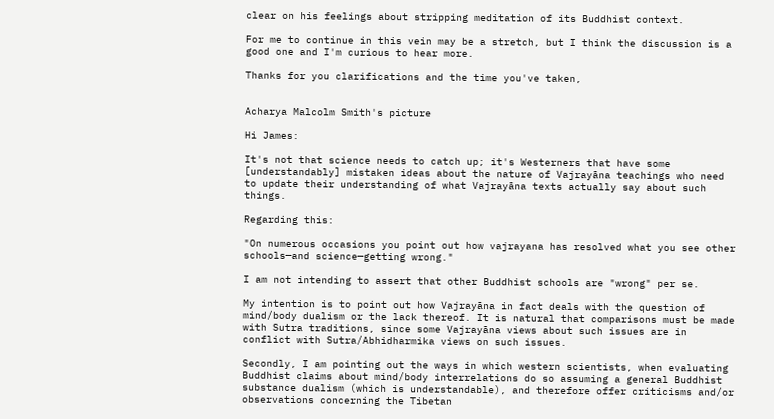clear on his feelings about stripping meditation of its Buddhist context.

For me to continue in this vein may be a stretch, but I think the discussion is a good one and I'm curious to hear more.

Thanks for you clarifications and the time you've taken,


Acharya Malcolm Smith's picture

Hi James:

It's not that science needs to catch up; it's Westerners that have some [understandably] mistaken ideas about the nature of Vajrayāna teachings who need to update their understanding of what Vajrayāna texts actually say about such things.

Regarding this:

"On numerous occasions you point out how vajrayana has resolved what you see other schools—and science—getting wrong."

I am not intending to assert that other Buddhist schools are "wrong" per se.

My intention is to point out how Vajrayāna in fact deals with the question of mind/body dualism or the lack thereof. It is natural that comparisons must be made with Sutra traditions, since some Vajrayāna views about such issues are in conflict with Sutra/Abhidharmika views on such issues.

Secondly, I am pointing out the ways in which western scientists, when evaluating Buddhist claims about mind/body interrelations do so assuming a general Buddhist substance dualism (which is understandable), and therefore offer criticisms and/or observations concerning the Tibetan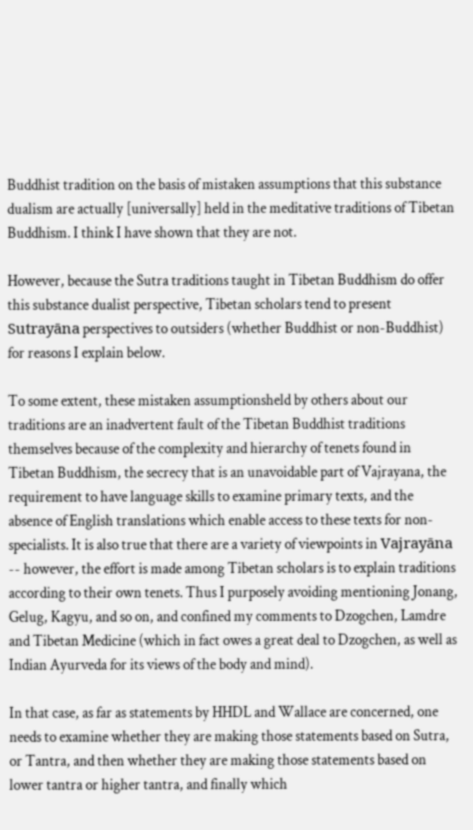Buddhist tradition on the basis of mistaken assumptions that this substance dualism are actually [universally] held in the meditative traditions of Tibetan Buddhism. I think I have shown that they are not.

However, because the Sutra traditions taught in Tibetan Buddhism do offer this substance dualist perspective, Tibetan scholars tend to present Sutrayāna perspectives to outsiders (whether Buddhist or non-Buddhist) for reasons I explain below.

To some extent, these mistaken assumptionsheld by others about our traditions are an inadvertent fault of the Tibetan Buddhist traditions themselves because of the complexity and hierarchy of tenets found in Tibetan Buddhism, the secrecy that is an unavoidable part of Vajrayana, the requirement to have language skills to examine primary texts, and the absence of English translations which enable access to these texts for non-specialists. It is also true that there are a variety of viewpoints in Vajrayāna -- however, the effort is made among Tibetan scholars is to explain traditions according to their own tenets. Thus I purposely avoiding mentioning Jonang, Gelug, Kagyu, and so on, and confined my comments to Dzogchen, Lamdre and Tibetan Medicine (which in fact owes a great deal to Dzogchen, as well as Indian Ayurveda for its views of the body and mind).

In that case, as far as statements by HHDL and Wallace are concerned, one needs to examine whether they are making those statements based on Sutra, or Tantra, and then whether they are making those statements based on lower tantra or higher tantra, and finally which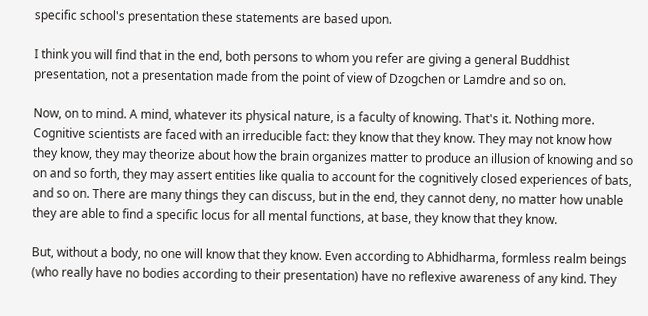specific school's presentation these statements are based upon.

I think you will find that in the end, both persons to whom you refer are giving a general Buddhist presentation, not a presentation made from the point of view of Dzogchen or Lamdre and so on.

Now, on to mind. A mind, whatever its physical nature, is a faculty of knowing. That's it. Nothing more. Cognitive scientists are faced with an irreducible fact: they know that they know. They may not know how they know, they may theorize about how the brain organizes matter to produce an illusion of knowing and so on and so forth, they may assert entities like qualia to account for the cognitively closed experiences of bats, and so on. There are many things they can discuss, but in the end, they cannot deny, no matter how unable they are able to find a specific locus for all mental functions, at base, they know that they know.

But, without a body, no one will know that they know. Even according to Abhidharma, formless realm beings (who really have no bodies according to their presentation) have no reflexive awareness of any kind. They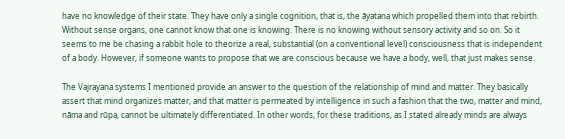have no knowledge of their state. They have only a single cognition, that is, the āyatana which propelled them into that rebirth. Without sense organs, one cannot know that one is knowing. There is no knowing without sensory activity and so on. So it seems to me be chasing a rabbit hole to theorize a real, substantial (on a conventional level) consciousness that is independent of a body. However, if someone wants to propose that we are conscious because we have a body, well, that just makes sense.

The Vajrayana systems I mentioned provide an answer to the question of the relationship of mind and matter. They basically assert that mind organizes matter, and that matter is permeated by intelligence in such a fashion that the two, matter and mind, nāma and rūpa, cannot be ultimately differentiated. In other words, for these traditions, as I stated already minds are always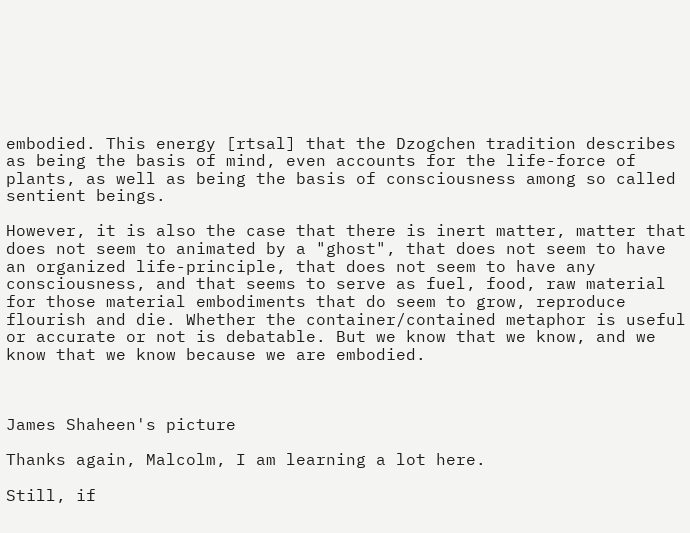embodied. This energy [rtsal] that the Dzogchen tradition describes as being the basis of mind, even accounts for the life-force of plants, as well as being the basis of consciousness among so called sentient beings.

However, it is also the case that there is inert matter, matter that does not seem to animated by a "ghost", that does not seem to have an organized life-principle, that does not seem to have any consciousness, and that seems to serve as fuel, food, raw material for those material embodiments that do seem to grow, reproduce flourish and die. Whether the container/contained metaphor is useful or accurate or not is debatable. But we know that we know, and we know that we know because we are embodied.



James Shaheen's picture

Thanks again, Malcolm, I am learning a lot here.

Still, if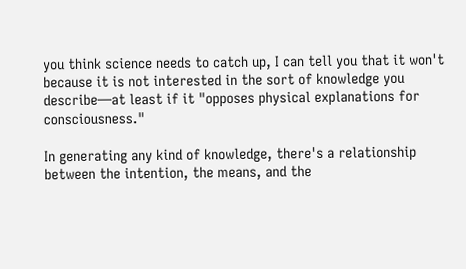you think science needs to catch up, I can tell you that it won't because it is not interested in the sort of knowledge you describe—at least if it "opposes physical explanations for consciousness."

In generating any kind of knowledge, there's a relationship between the intention, the means, and the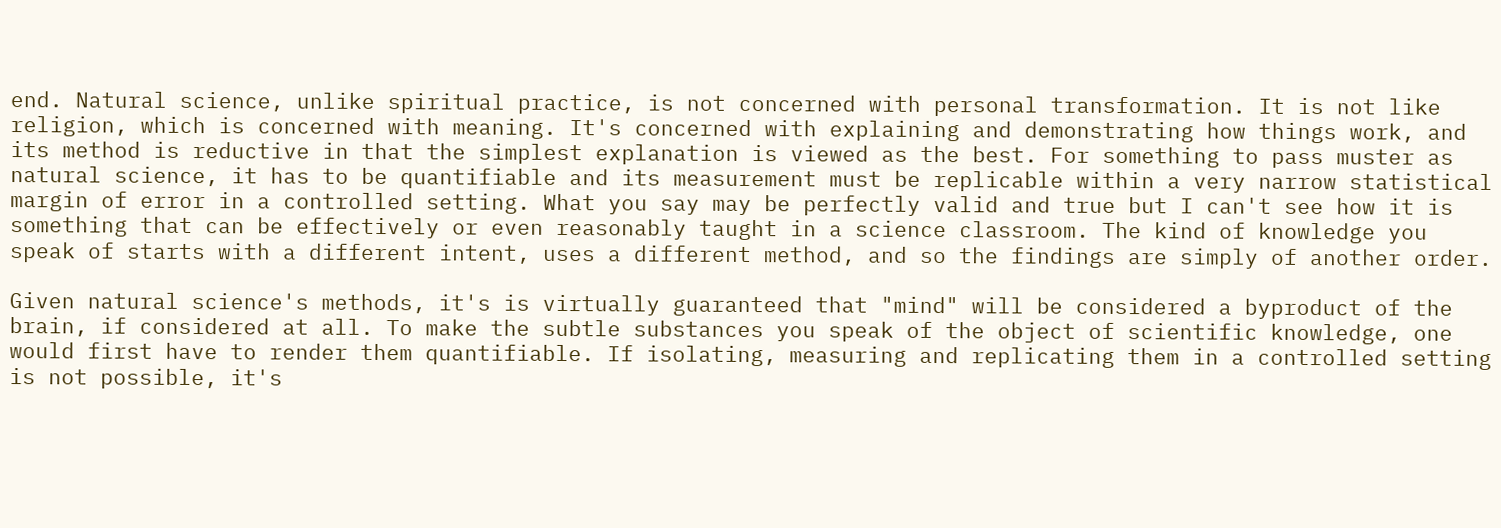end. Natural science, unlike spiritual practice, is not concerned with personal transformation. It is not like religion, which is concerned with meaning. It's concerned with explaining and demonstrating how things work, and its method is reductive in that the simplest explanation is viewed as the best. For something to pass muster as natural science, it has to be quantifiable and its measurement must be replicable within a very narrow statistical margin of error in a controlled setting. What you say may be perfectly valid and true but I can't see how it is something that can be effectively or even reasonably taught in a science classroom. The kind of knowledge you speak of starts with a different intent, uses a different method, and so the findings are simply of another order.

Given natural science's methods, it's is virtually guaranteed that "mind" will be considered a byproduct of the brain, if considered at all. To make the subtle substances you speak of the object of scientific knowledge, one would first have to render them quantifiable. If isolating, measuring and replicating them in a controlled setting is not possible, it's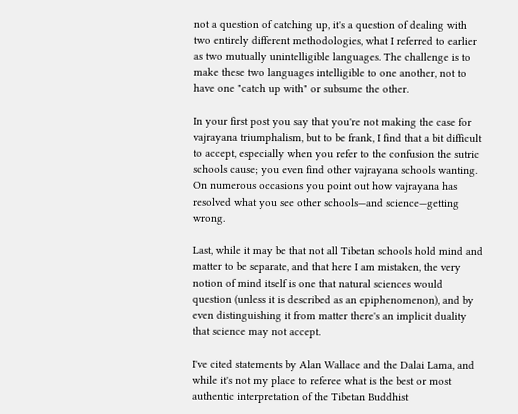not a question of catching up, it's a question of dealing with two entirely different methodologies, what I referred to earlier as two mutually unintelligible languages. The challenge is to make these two languages intelligible to one another, not to have one "catch up with" or subsume the other.

In your first post you say that you're not making the case for vajrayana triumphalism, but to be frank, I find that a bit difficult to accept, especially when you refer to the confusion the sutric schools cause; you even find other vajrayana schools wanting. On numerous occasions you point out how vajrayana has resolved what you see other schools—and science—getting wrong.

Last, while it may be that not all Tibetan schools hold mind and matter to be separate, and that here I am mistaken, the very notion of mind itself is one that natural sciences would question (unless it is described as an epiphenomenon), and by even distinguishing it from matter there's an implicit duality that science may not accept.

I've cited statements by Alan Wallace and the Dalai Lama, and while it's not my place to referee what is the best or most authentic interpretation of the Tibetan Buddhist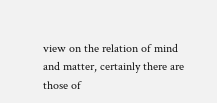view on the relation of mind and matter, certainly there are those of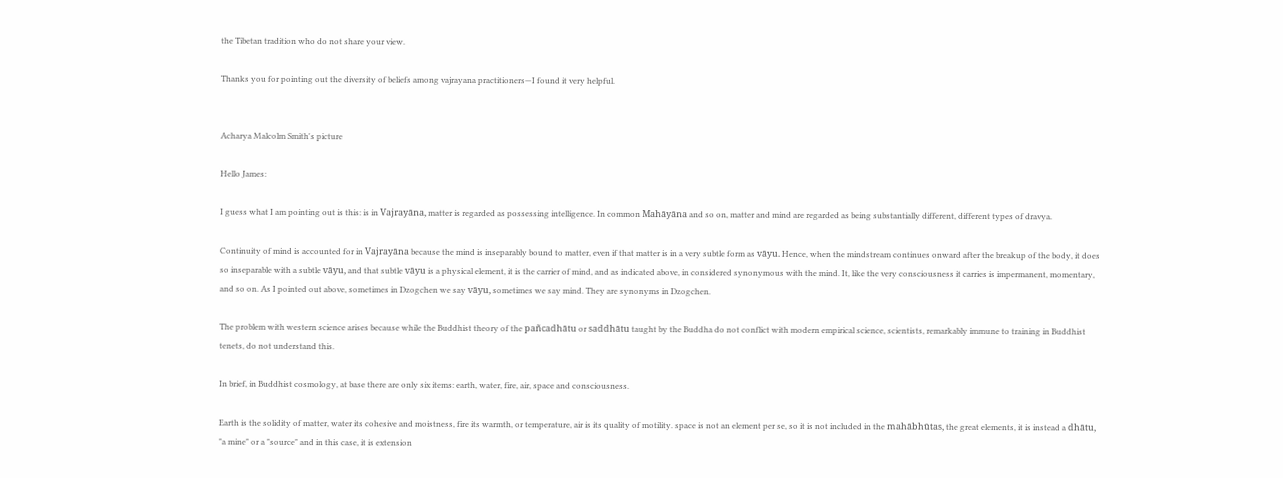the Tibetan tradition who do not share your view.

Thanks you for pointing out the diversity of beliefs among vajrayana practitioners—I found it very helpful.


Acharya Malcolm Smith's picture

Hello James:

I guess what I am pointing out is this: is in Vajrayāna, matter is regarded as possessing intelligence. In common Mahāyāna and so on, matter and mind are regarded as being substantially different, different types of dravya.

Continuity of mind is accounted for in Vajrayāna because the mind is inseparably bound to matter, even if that matter is in a very subtle form as vāyu. Hence, when the mindstream continues onward after the breakup of the body, it does so inseparable with a subtle vāyu, and that subtle vāyu is a physical element, it is the carrier of mind, and as indicated above, in considered synonymous with the mind. It, like the very consciousness it carries is impermanent, momentary, and so on. As I pointed out above, sometimes in Dzogchen we say vāyu, sometimes we say mind. They are synonyms in Dzogchen.

The problem with western science arises because while the Buddhist theory of the pañcadhātu or saddhātu taught by the Buddha do not conflict with modern empirical science, scientists, remarkably immune to training in Buddhist tenets, do not understand this.

In brief, in Buddhist cosmology, at base there are only six items: earth, water, fire, air, space and consciousness.

Earth is the solidity of matter, water its cohesive and moistness, fire its warmth, or temperature, air is its quality of motility. space is not an element per se, so it is not included in the mahābhūtas, the great elements, it is instead a dhātu, "a mine" or a "source" and in this case, it is extension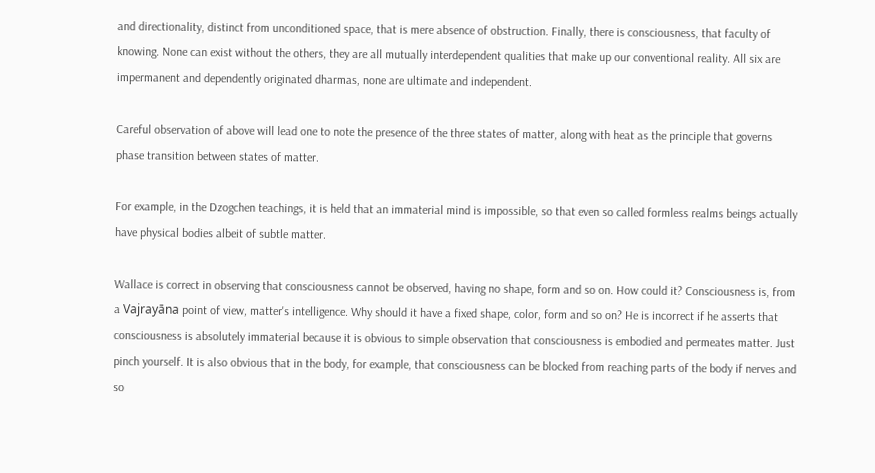and directionality, distinct from unconditioned space, that is mere absence of obstruction. Finally, there is consciousness, that faculty of knowing. None can exist without the others, they are all mutually interdependent qualities that make up our conventional reality. All six are impermanent and dependently originated dharmas, none are ultimate and independent.

Careful observation of above will lead one to note the presence of the three states of matter, along with heat as the principle that governs phase transition between states of matter.

For example, in the Dzogchen teachings, it is held that an immaterial mind is impossible, so that even so called formless realms beings actually have physical bodies albeit of subtle matter.

Wallace is correct in observing that consciousness cannot be observed, having no shape, form and so on. How could it? Consciousness is, from a Vajrayāna point of view, matter's intelligence. Why should it have a fixed shape, color, form and so on? He is incorrect if he asserts that consciousness is absolutely immaterial because it is obvious to simple observation that consciousness is embodied and permeates matter. Just pinch yourself. It is also obvious that in the body, for example, that consciousness can be blocked from reaching parts of the body if nerves and so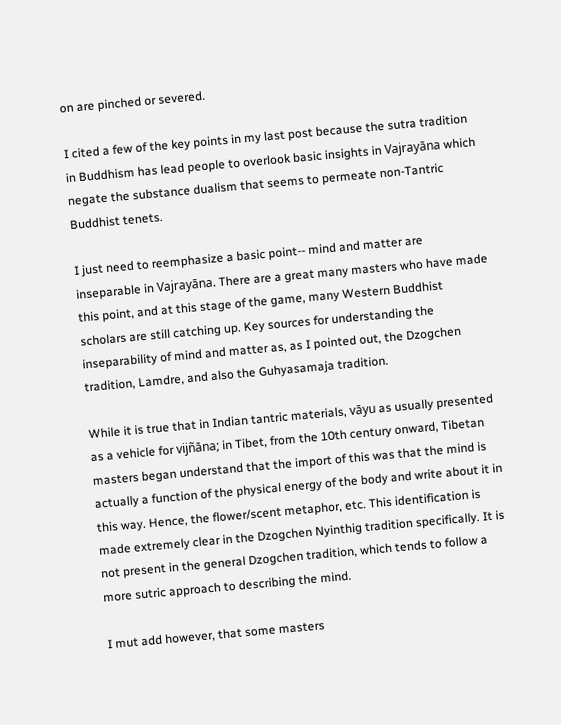on are pinched or severed.

I cited a few of the key points in my last post because the sutra tradition in Buddhism has lead people to overlook basic insights in Vajrayāna which negate the substance dualism that seems to permeate non-Tantric Buddhist tenets.

I just need to reemphasize a basic point-- mind and matter are inseparable in Vajrayāna. There are a great many masters who have made this point, and at this stage of the game, many Western Buddhist scholars are still catching up. Key sources for understanding the inseparability of mind and matter as, as I pointed out, the Dzogchen tradition, Lamdre, and also the Guhyasamaja tradition.

While it is true that in Indian tantric materials, vāyu as usually presented as a vehicle for vijñāna; in Tibet, from the 10th century onward, Tibetan masters began understand that the import of this was that the mind is actually a function of the physical energy of the body and write about it in this way. Hence, the flower/scent metaphor, etc. This identification is made extremely clear in the Dzogchen Nyinthig tradition specifically. It is not present in the general Dzogchen tradition, which tends to follow a more sutric approach to describing the mind.

I mut add however, that some masters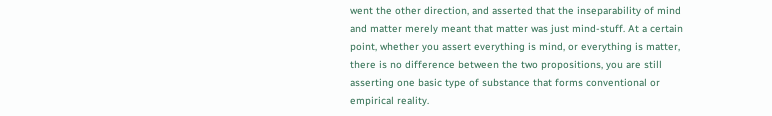went the other direction, and asserted that the inseparability of mind and matter merely meant that matter was just mind-stuff. At a certain point, whether you assert everything is mind, or everything is matter, there is no difference between the two propositions, you are still asserting one basic type of substance that forms conventional or empirical reality.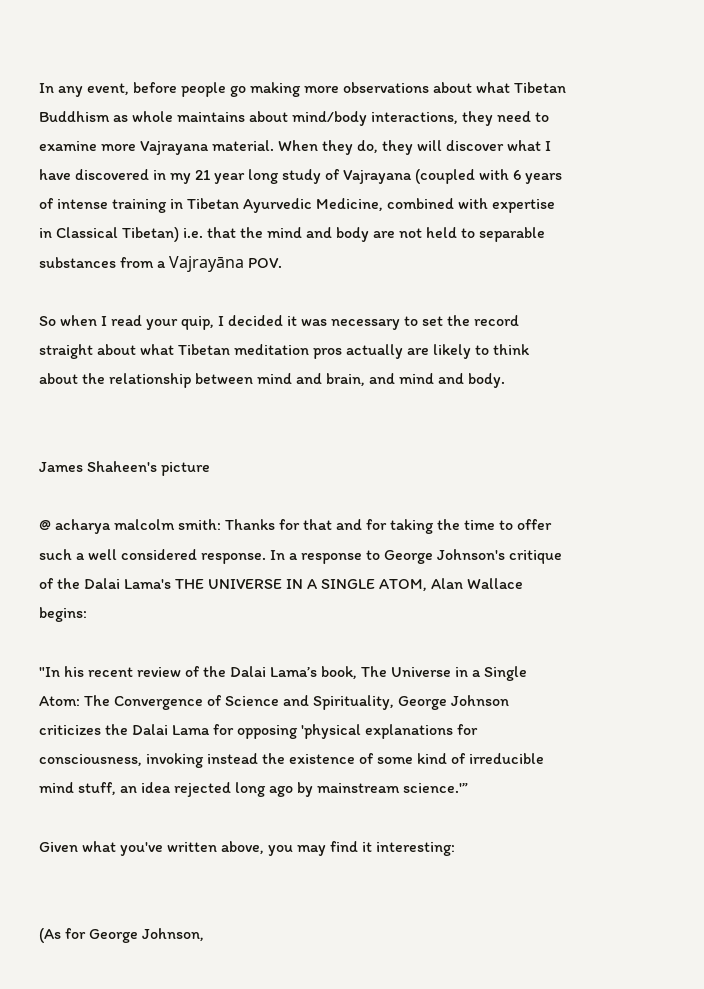In any event, before people go making more observations about what Tibetan Buddhism as whole maintains about mind/body interactions, they need to examine more Vajrayana material. When they do, they will discover what I have discovered in my 21 year long study of Vajrayana (coupled with 6 years of intense training in Tibetan Ayurvedic Medicine, combined with expertise in Classical Tibetan) i.e. that the mind and body are not held to separable substances from a Vajrayāna POV.

So when I read your quip, I decided it was necessary to set the record straight about what Tibetan meditation pros actually are likely to think about the relationship between mind and brain, and mind and body.


James Shaheen's picture

@ acharya malcolm smith: Thanks for that and for taking the time to offer such a well considered response. In a response to George Johnson's critique of the Dalai Lama's THE UNIVERSE IN A SINGLE ATOM, Alan Wallace begins:

"In his recent review of the Dalai Lama’s book, The Universe in a Single Atom: The Convergence of Science and Spirituality, George Johnson criticizes the Dalai Lama for opposing 'physical explanations for consciousness, invoking instead the existence of some kind of irreducible mind stuff, an idea rejected long ago by mainstream science.'”

Given what you've written above, you may find it interesting:


(As for George Johnson,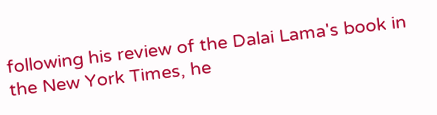following his review of the Dalai Lama's book in the New York Times, he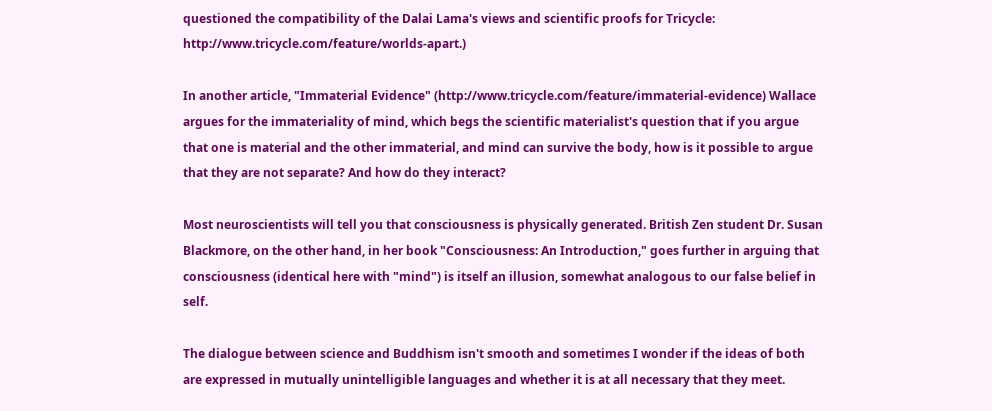questioned the compatibility of the Dalai Lama's views and scientific proofs for Tricycle: http://www.tricycle.com/feature/worlds-apart.)

In another article, "Immaterial Evidence" (http://www.tricycle.com/feature/immaterial-evidence) Wallace argues for the immateriality of mind, which begs the scientific materialist's question that if you argue that one is material and the other immaterial, and mind can survive the body, how is it possible to argue that they are not separate? And how do they interact?

Most neuroscientists will tell you that consciousness is physically generated. British Zen student Dr. Susan Blackmore, on the other hand, in her book "Consciousness: An Introduction," goes further in arguing that consciousness (identical here with "mind") is itself an illusion, somewhat analogous to our false belief in self.

The dialogue between science and Buddhism isn't smooth and sometimes I wonder if the ideas of both are expressed in mutually unintelligible languages and whether it is at all necessary that they meet.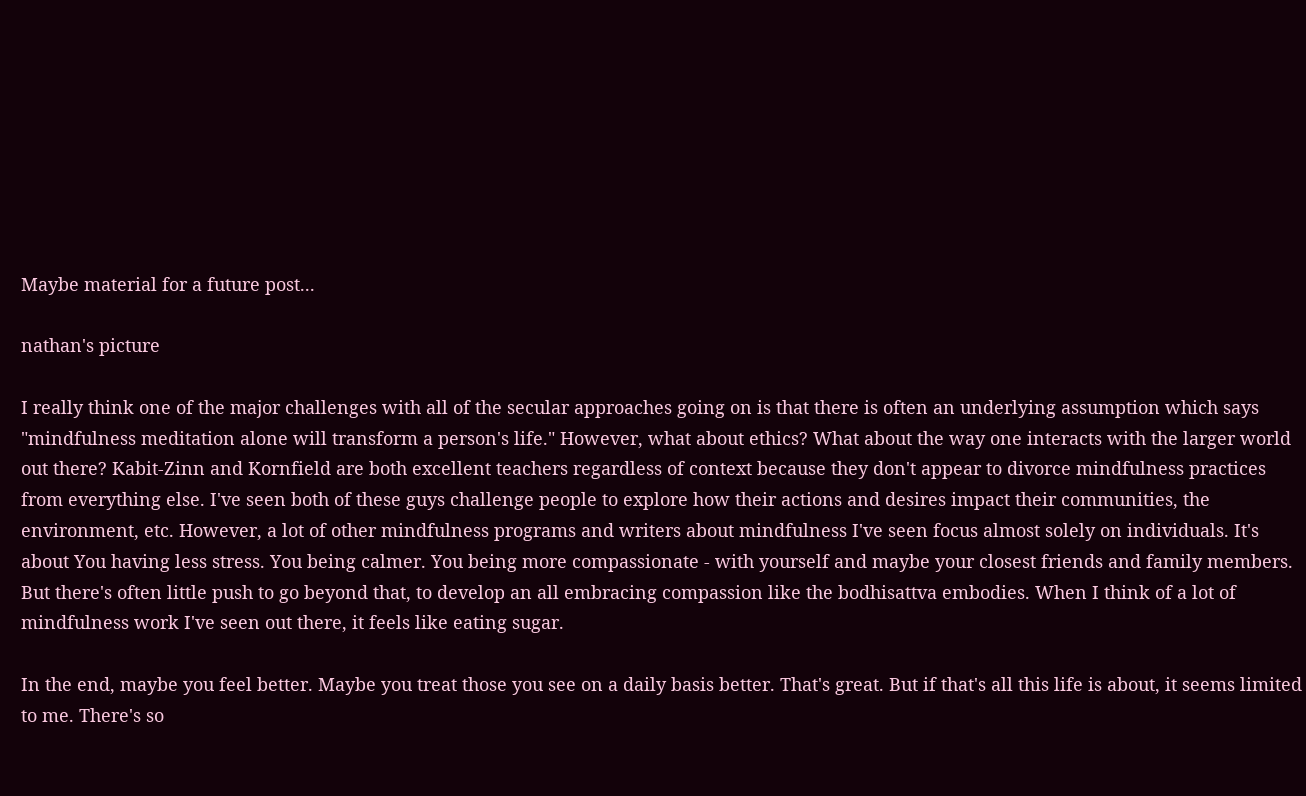Maybe material for a future post...

nathan's picture

I really think one of the major challenges with all of the secular approaches going on is that there is often an underlying assumption which says "mindfulness meditation alone will transform a person's life." However, what about ethics? What about the way one interacts with the larger world out there? Kabit-Zinn and Kornfield are both excellent teachers regardless of context because they don't appear to divorce mindfulness practices from everything else. I've seen both of these guys challenge people to explore how their actions and desires impact their communities, the environment, etc. However, a lot of other mindfulness programs and writers about mindfulness I've seen focus almost solely on individuals. It's about You having less stress. You being calmer. You being more compassionate - with yourself and maybe your closest friends and family members. But there's often little push to go beyond that, to develop an all embracing compassion like the bodhisattva embodies. When I think of a lot of mindfulness work I've seen out there, it feels like eating sugar.

In the end, maybe you feel better. Maybe you treat those you see on a daily basis better. That's great. But if that's all this life is about, it seems limited to me. There's so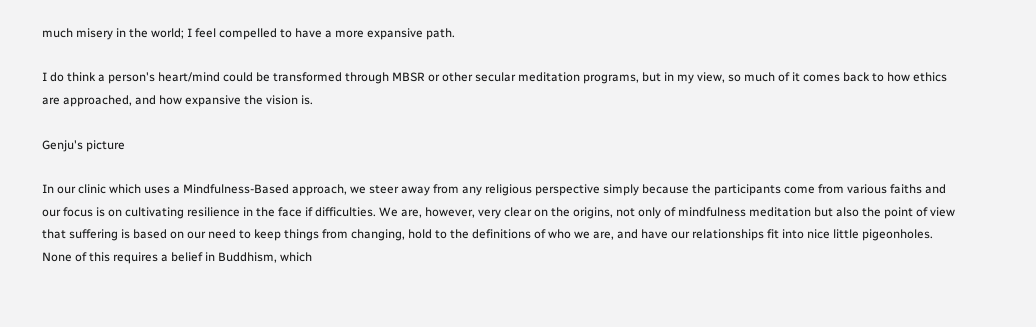much misery in the world; I feel compelled to have a more expansive path.

I do think a person's heart/mind could be transformed through MBSR or other secular meditation programs, but in my view, so much of it comes back to how ethics are approached, and how expansive the vision is.

Genju's picture

In our clinic which uses a Mindfulness-Based approach, we steer away from any religious perspective simply because the participants come from various faiths and our focus is on cultivating resilience in the face if difficulties. We are, however, very clear on the origins, not only of mindfulness meditation but also the point of view that suffering is based on our need to keep things from changing, hold to the definitions of who we are, and have our relationships fit into nice little pigeonholes. None of this requires a belief in Buddhism, which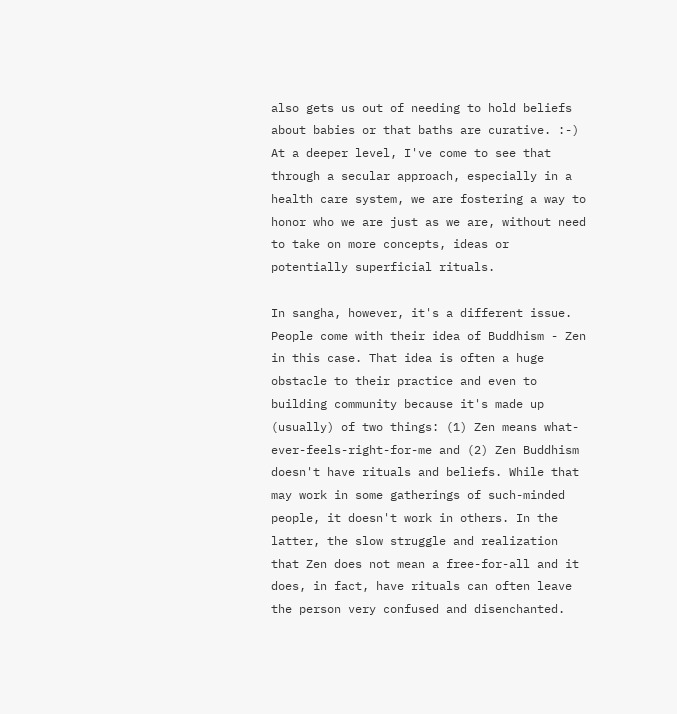also gets us out of needing to hold beliefs about babies or that baths are curative. :-) At a deeper level, I've come to see that through a secular approach, especially in a health care system, we are fostering a way to honor who we are just as we are, without need to take on more concepts, ideas or potentially superficial rituals.

In sangha, however, it's a different issue. People come with their idea of Buddhism - Zen in this case. That idea is often a huge obstacle to their practice and even to building community because it's made up (usually) of two things: (1) Zen means what-ever-feels-right-for-me and (2) Zen Buddhism doesn't have rituals and beliefs. While that may work in some gatherings of such-minded people, it doesn't work in others. In the latter, the slow struggle and realization that Zen does not mean a free-for-all and it does, in fact, have rituals can often leave the person very confused and disenchanted.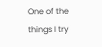One of the things I try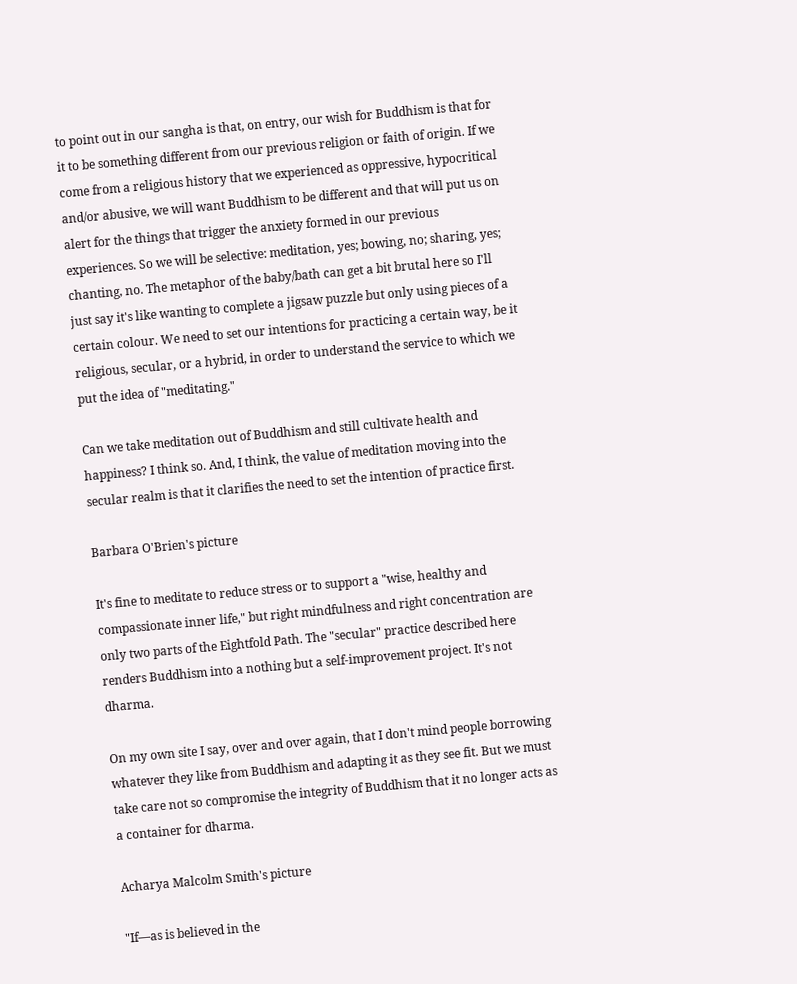to point out in our sangha is that, on entry, our wish for Buddhism is that for it to be something different from our previous religion or faith of origin. If we come from a religious history that we experienced as oppressive, hypocritical and/or abusive, we will want Buddhism to be different and that will put us on alert for the things that trigger the anxiety formed in our previous experiences. So we will be selective: meditation, yes; bowing, no; sharing, yes; chanting, no. The metaphor of the baby/bath can get a bit brutal here so I'll just say it's like wanting to complete a jigsaw puzzle but only using pieces of a certain colour. We need to set our intentions for practicing a certain way, be it religious, secular, or a hybrid, in order to understand the service to which we put the idea of "meditating."

Can we take meditation out of Buddhism and still cultivate health and happiness? I think so. And, I think, the value of meditation moving into the secular realm is that it clarifies the need to set the intention of practice first.

Barbara O'Brien's picture

It's fine to meditate to reduce stress or to support a "wise, healthy and compassionate inner life," but right mindfulness and right concentration are only two parts of the Eightfold Path. The "secular" practice described here renders Buddhism into a nothing but a self-improvement project. It's not dharma.

On my own site I say, over and over again, that I don't mind people borrowing whatever they like from Buddhism and adapting it as they see fit. But we must take care not so compromise the integrity of Buddhism that it no longer acts as a container for dharma.

Acharya Malcolm Smith's picture

"If—as is believed in the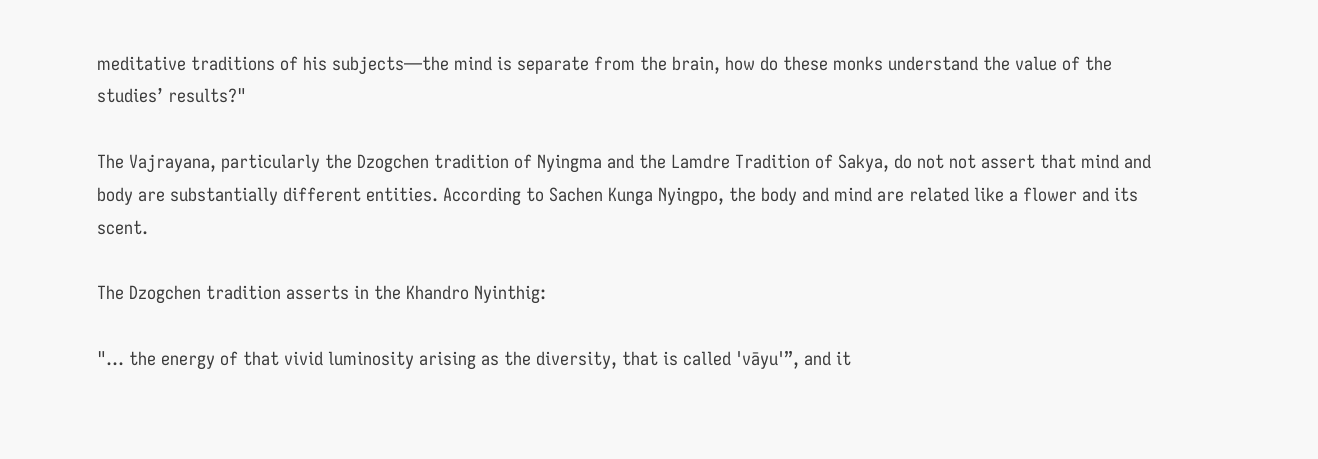meditative traditions of his subjects—the mind is separate from the brain, how do these monks understand the value of the studies’ results?"

The Vajrayana, particularly the Dzogchen tradition of Nyingma and the Lamdre Tradition of Sakya, do not not assert that mind and body are substantially different entities. According to Sachen Kunga Nyingpo, the body and mind are related like a flower and its scent.

The Dzogchen tradition asserts in the Khandro Nyinthig:

"... the energy of that vivid luminosity arising as the diversity, that is called 'vāyu'”, and it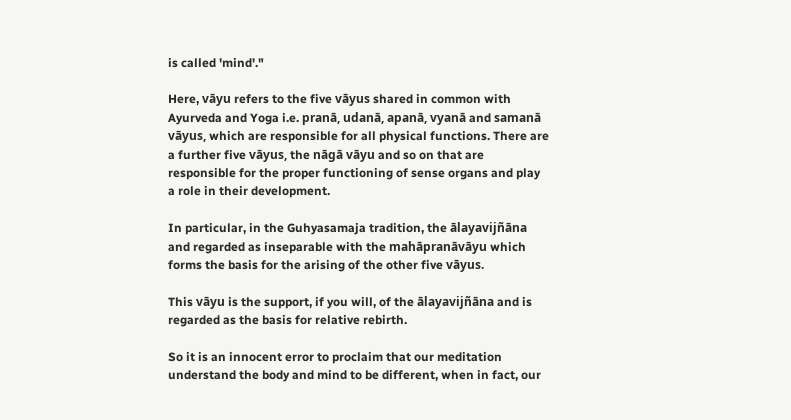is called 'mind'."

Here, vāyu refers to the five vāyus shared in common with Ayurveda and Yoga i.e. pranā, udanā, apanā, vyanā and samanā vāyus, which are responsible for all physical functions. There are a further five vāyus, the nāgā vāyu and so on that are responsible for the proper functioning of sense organs and play a role in their development.

In particular, in the Guhyasamaja tradition, the ālayavijñāna and regarded as inseparable with the mahāpranāvāyu which forms the basis for the arising of the other five vāyus.

This vāyu is the support, if you will, of the ālayavijñāna and is regarded as the basis for relative rebirth.

So it is an innocent error to proclaim that our meditation understand the body and mind to be different, when in fact, our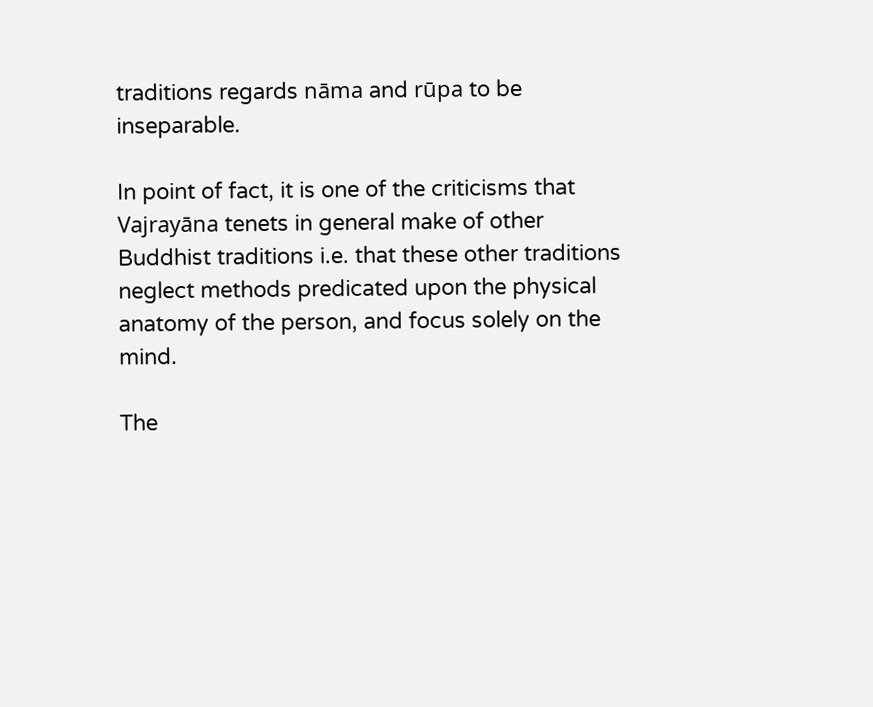traditions regards nāma and rūpa to be inseparable.

In point of fact, it is one of the criticisms that Vajrayāna tenets in general make of other Buddhist traditions i.e. that these other traditions neglect methods predicated upon the physical anatomy of the person, and focus solely on the mind.

The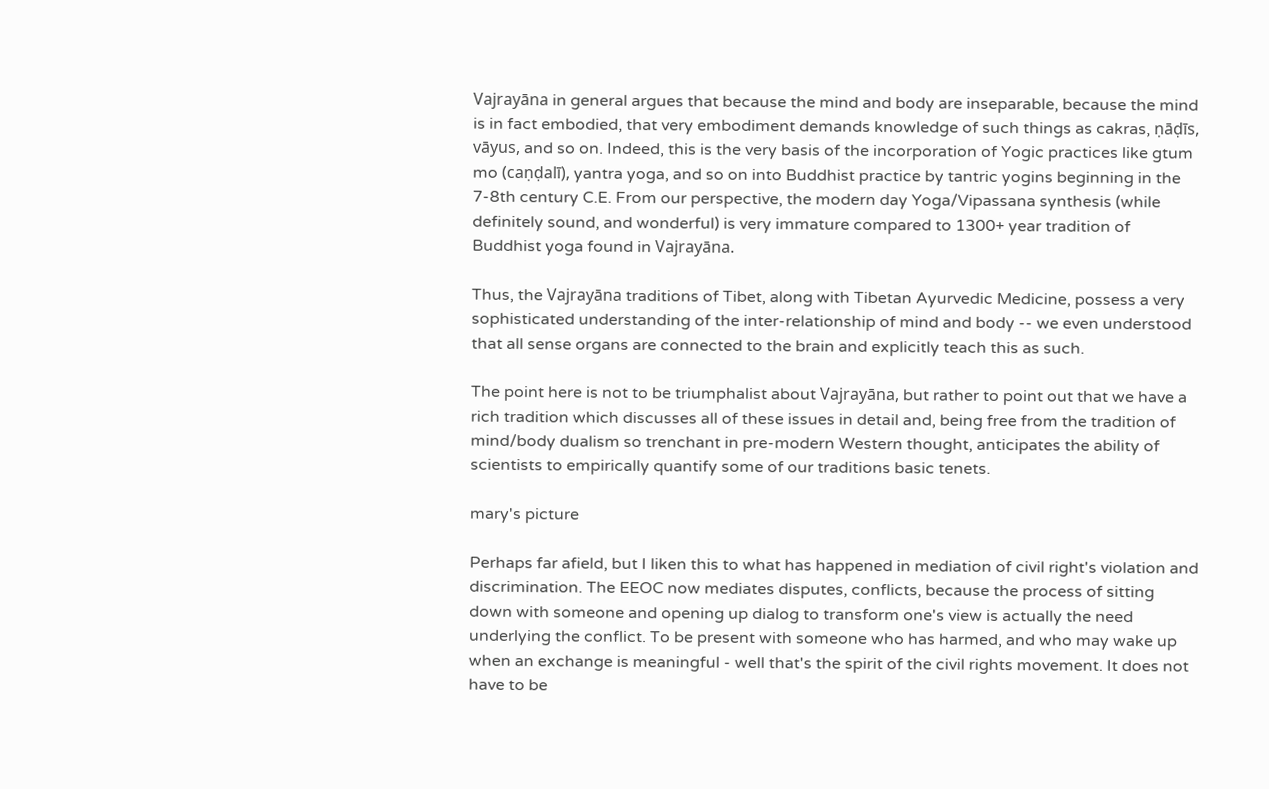Vajrayāna in general argues that because the mind and body are inseparable, because the mind is in fact embodied, that very embodiment demands knowledge of such things as cakras, ṇāḍīs, vāyus, and so on. Indeed, this is the very basis of the incorporation of Yogic practices like gtum mo (caṇḍalī), yantra yoga, and so on into Buddhist practice by tantric yogins beginning in the 7-8th century C.E. From our perspective, the modern day Yoga/Vipassana synthesis (while definitely sound, and wonderful) is very immature compared to 1300+ year tradition of Buddhist yoga found in Vajrayāna.

Thus, the Vajrayāna traditions of Tibet, along with Tibetan Ayurvedic Medicine, possess a very sophisticated understanding of the inter-relationship of mind and body -- we even understood that all sense organs are connected to the brain and explicitly teach this as such.

The point here is not to be triumphalist about Vajrayāna, but rather to point out that we have a rich tradition which discusses all of these issues in detail and, being free from the tradition of mind/body dualism so trenchant in pre-modern Western thought, anticipates the ability of scientists to empirically quantify some of our traditions basic tenets.

mary's picture

Perhaps far afield, but I liken this to what has happened in mediation of civil right's violation and discrimination. The EEOC now mediates disputes, conflicts, because the process of sitting down with someone and opening up dialog to transform one's view is actually the need underlying the conflict. To be present with someone who has harmed, and who may wake up when an exchange is meaningful - well that's the spirit of the civil rights movement. It does not have to be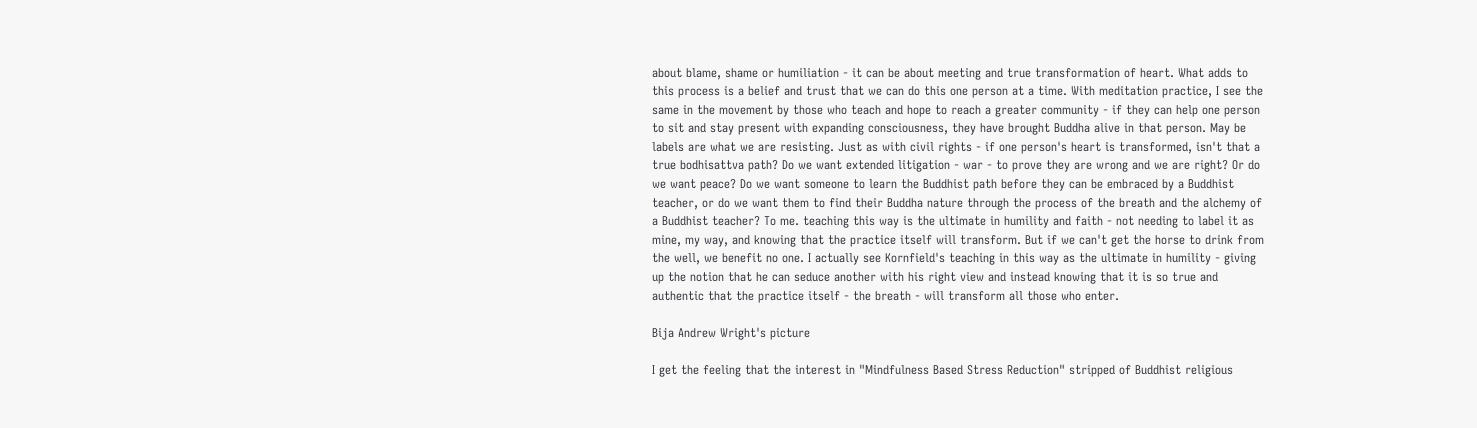about blame, shame or humiliation - it can be about meeting and true transformation of heart. What adds to this process is a belief and trust that we can do this one person at a time. With meditation practice, I see the same in the movement by those who teach and hope to reach a greater community - if they can help one person to sit and stay present with expanding consciousness, they have brought Buddha alive in that person. May be labels are what we are resisting. Just as with civil rights - if one person's heart is transformed, isn't that a true bodhisattva path? Do we want extended litigation - war - to prove they are wrong and we are right? Or do we want peace? Do we want someone to learn the Buddhist path before they can be embraced by a Buddhist teacher, or do we want them to find their Buddha nature through the process of the breath and the alchemy of a Buddhist teacher? To me. teaching this way is the ultimate in humility and faith - not needing to label it as mine, my way, and knowing that the practice itself will transform. But if we can't get the horse to drink from the well, we benefit no one. I actually see Kornfield's teaching in this way as the ultimate in humility - giving up the notion that he can seduce another with his right view and instead knowing that it is so true and authentic that the practice itself - the breath - will transform all those who enter.

Bija Andrew Wright's picture

I get the feeling that the interest in "Mindfulness Based Stress Reduction" stripped of Buddhist religious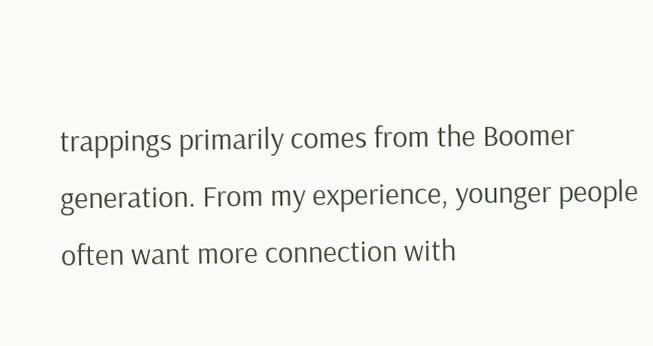trappings primarily comes from the Boomer generation. From my experience, younger people often want more connection with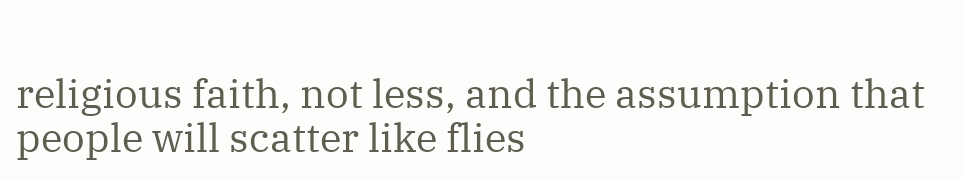religious faith, not less, and the assumption that people will scatter like flies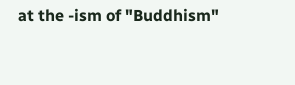at the -ism of "Buddhism"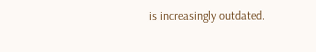is increasingly outdated.